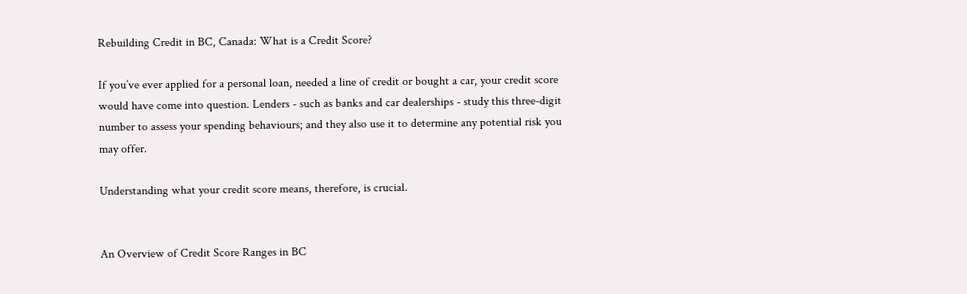Rebuilding Credit in BC, Canada: What is a Credit Score?

If you’ve ever applied for a personal loan, needed a line of credit or bought a car, your credit score would have come into question. Lenders - such as banks and car dealerships - study this three-digit number to assess your spending behaviours; and they also use it to determine any potential risk you may offer.

Understanding what your credit score means, therefore, is crucial.


An Overview of Credit Score Ranges in BC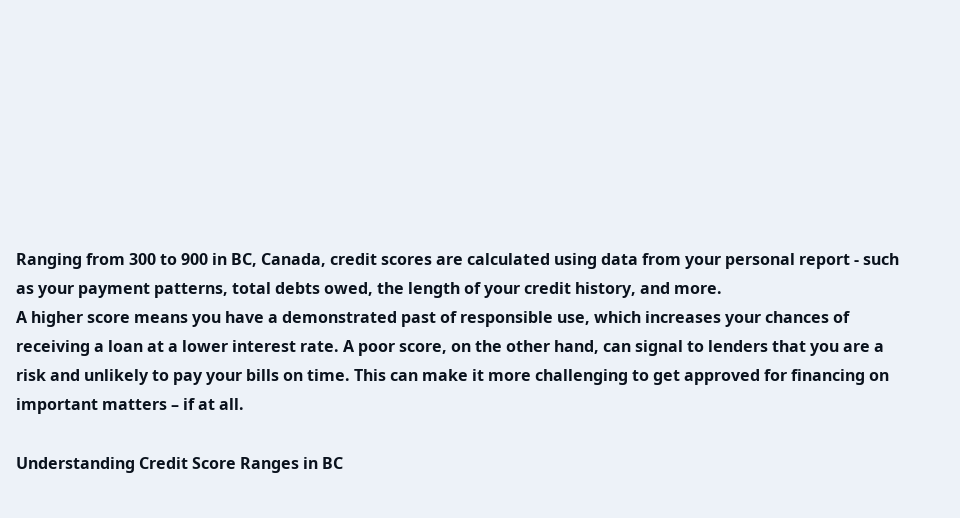Ranging from 300 to 900 in BC, Canada, credit scores are calculated using data from your personal report - such as your payment patterns, total debts owed, the length of your credit history, and more.
A higher score means you have a demonstrated past of responsible use, which increases your chances of receiving a loan at a lower interest rate. A poor score, on the other hand, can signal to lenders that you are a risk and unlikely to pay your bills on time. This can make it more challenging to get approved for financing on important matters – if at all.

Understanding Credit Score Ranges in BC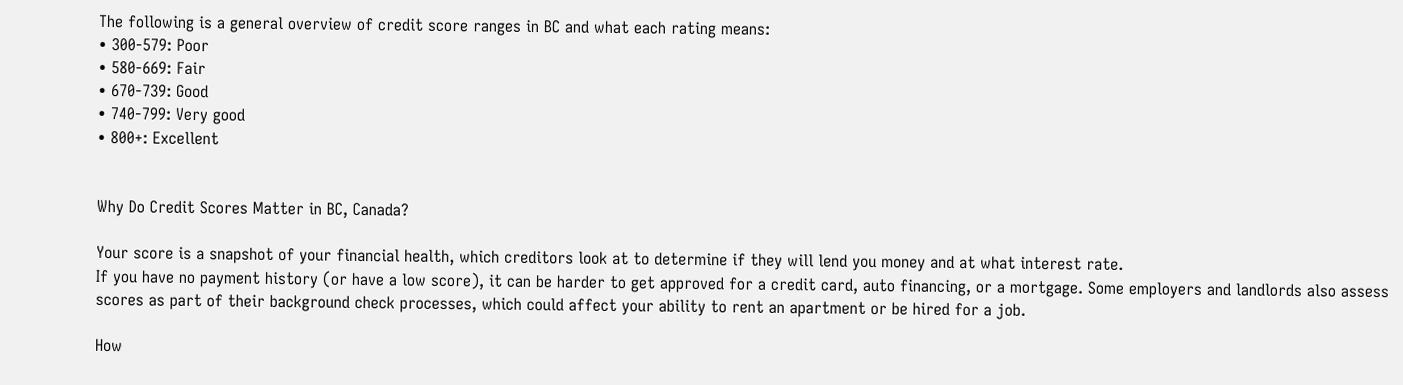The following is a general overview of credit score ranges in BC and what each rating means:
• 300-579: Poor
• 580-669: Fair
• 670-739: Good
• 740-799: Very good
• 800+: Excellent


Why Do Credit Scores Matter in BC, Canada?

Your score is a snapshot of your financial health, which creditors look at to determine if they will lend you money and at what interest rate.
If you have no payment history (or have a low score), it can be harder to get approved for a credit card, auto financing, or a mortgage. Some employers and landlords also assess scores as part of their background check processes, which could affect your ability to rent an apartment or be hired for a job.

How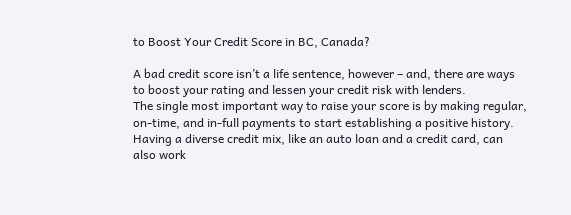to Boost Your Credit Score in BC, Canada?

A bad credit score isn’t a life sentence, however – and, there are ways to boost your rating and lessen your credit risk with lenders.
The single most important way to raise your score is by making regular, on-time, and in-full payments to start establishing a positive history.
Having a diverse credit mix, like an auto loan and a credit card, can also work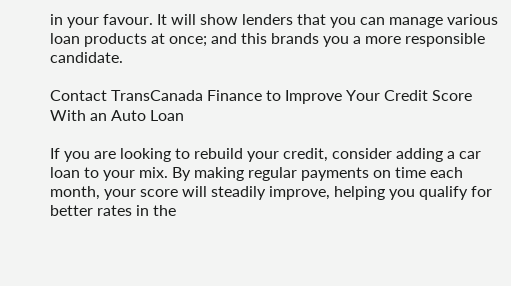in your favour. It will show lenders that you can manage various loan products at once; and this brands you a more responsible candidate.

Contact TransCanada Finance to Improve Your Credit Score With an Auto Loan

If you are looking to rebuild your credit, consider adding a car loan to your mix. By making regular payments on time each month, your score will steadily improve, helping you qualify for better rates in the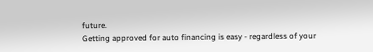future.
Getting approved for auto financing is easy - regardless of your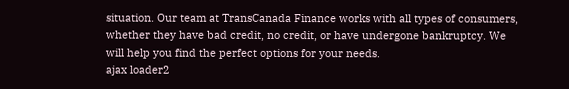situation. Our team at TransCanada Finance works with all types of consumers, whether they have bad credit, no credit, or have undergone bankruptcy. We will help you find the perfect options for your needs.
ajax loader2